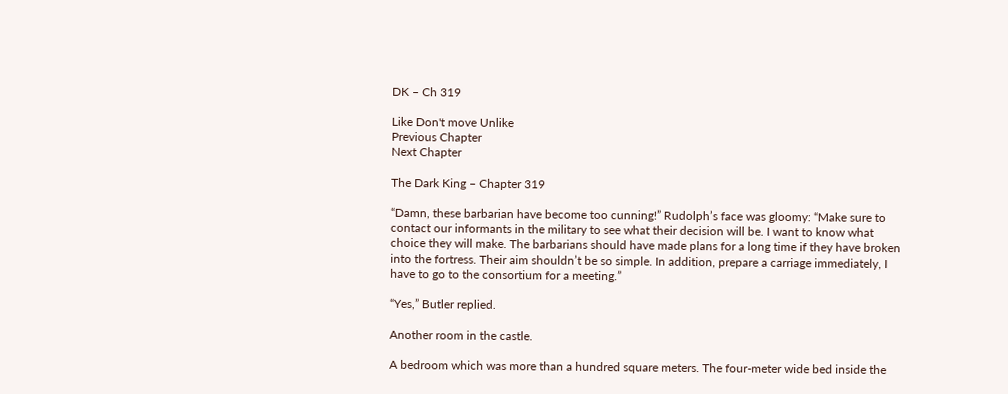DK – Ch 319

Like Don't move Unlike
Previous Chapter
Next Chapter

The Dark King – Chapter 319

“Damn, these barbarian have become too cunning!” Rudolph’s face was gloomy: “Make sure to contact our informants in the military to see what their decision will be. I want to know what choice they will make. The barbarians should have made plans for a long time if they have broken into the fortress. Their aim shouldn’t be so simple. In addition, prepare a carriage immediately, I have to go to the consortium for a meeting.”

“Yes,” Butler replied.

Another room in the castle.

A bedroom which was more than a hundred square meters. The four-meter wide bed inside the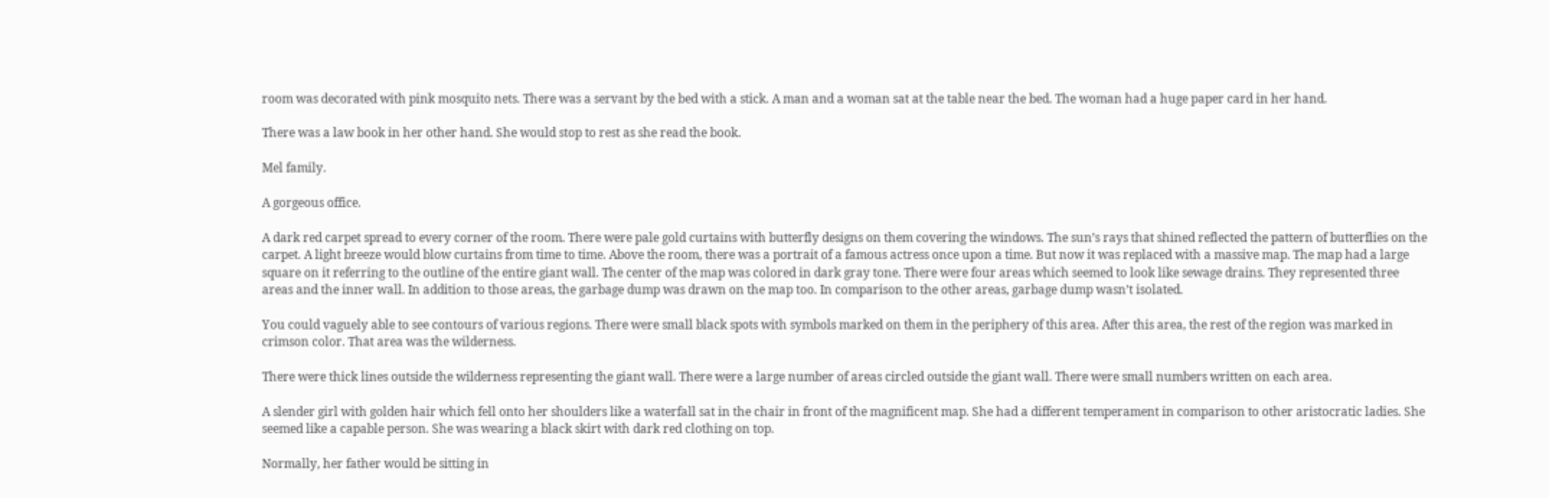room was decorated with pink mosquito nets. There was a servant by the bed with a stick. A man and a woman sat at the table near the bed. The woman had a huge paper card in her hand.

There was a law book in her other hand. She would stop to rest as she read the book.

Mel family.

A gorgeous office.

A dark red carpet spread to every corner of the room. There were pale gold curtains with butterfly designs on them covering the windows. The sun’s rays that shined reflected the pattern of butterflies on the carpet. A light breeze would blow curtains from time to time. Above the room, there was a portrait of a famous actress once upon a time. But now it was replaced with a massive map. The map had a large square on it referring to the outline of the entire giant wall. The center of the map was colored in dark gray tone. There were four areas which seemed to look like sewage drains. They represented three areas and the inner wall. In addition to those areas, the garbage dump was drawn on the map too. In comparison to the other areas, garbage dump wasn’t isolated.

You could vaguely able to see contours of various regions. There were small black spots with symbols marked on them in the periphery of this area. After this area, the rest of the region was marked in crimson color. That area was the wilderness.

There were thick lines outside the wilderness representing the giant wall. There were a large number of areas circled outside the giant wall. There were small numbers written on each area.

A slender girl with golden hair which fell onto her shoulders like a waterfall sat in the chair in front of the magnificent map. She had a different temperament in comparison to other aristocratic ladies. She seemed like a capable person. She was wearing a black skirt with dark red clothing on top.

Normally, her father would be sitting in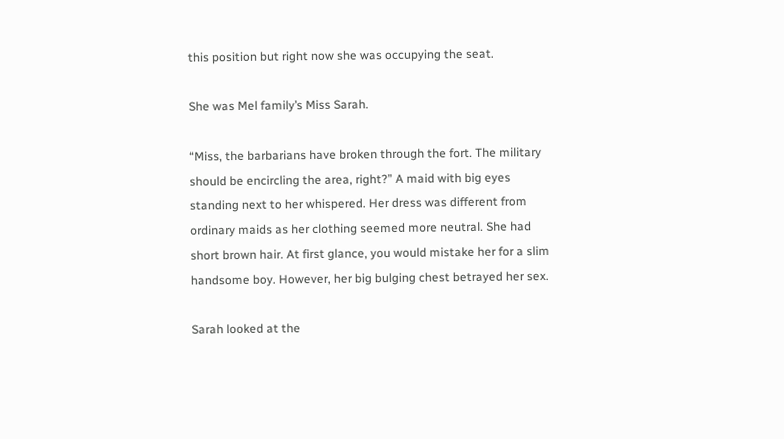this position but right now she was occupying the seat.

She was Mel family’s Miss Sarah.

“Miss, the barbarians have broken through the fort. The military should be encircling the area, right?” A maid with big eyes standing next to her whispered. Her dress was different from ordinary maids as her clothing seemed more neutral. She had short brown hair. At first glance, you would mistake her for a slim handsome boy. However, her big bulging chest betrayed her sex.

Sarah looked at the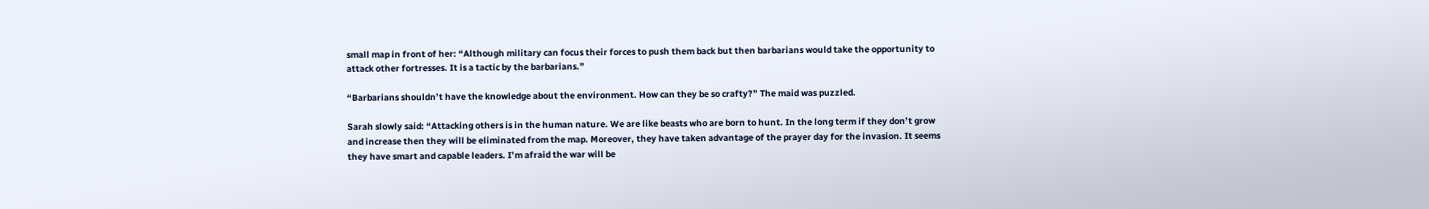small map in front of her: “Although military can focus their forces to push them back but then barbarians would take the opportunity to attack other fortresses. It is a tactic by the barbarians.”

“Barbarians shouldn’t have the knowledge about the environment. How can they be so crafty?” The maid was puzzled.

Sarah slowly said: “Attacking others is in the human nature. We are like beasts who are born to hunt. In the long term if they don’t grow and increase then they will be eliminated from the map. Moreover, they have taken advantage of the prayer day for the invasion. It seems they have smart and capable leaders. I’m afraid the war will be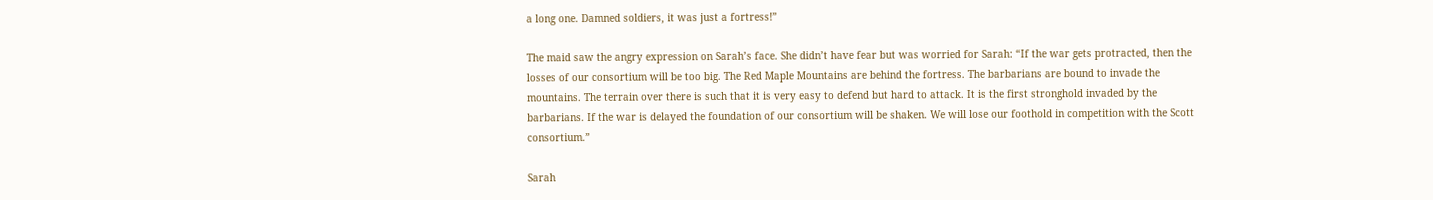a long one. Damned soldiers, it was just a fortress!”

The maid saw the angry expression on Sarah’s face. She didn’t have fear but was worried for Sarah: “If the war gets protracted, then the losses of our consortium will be too big. The Red Maple Mountains are behind the fortress. The barbarians are bound to invade the mountains. The terrain over there is such that it is very easy to defend but hard to attack. It is the first stronghold invaded by the barbarians. If the war is delayed the foundation of our consortium will be shaken. We will lose our foothold in competition with the Scott consortium.”

Sarah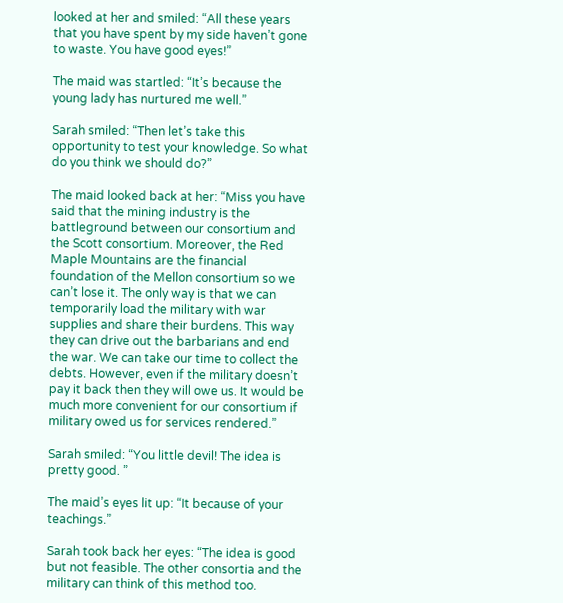looked at her and smiled: “All these years that you have spent by my side haven’t gone to waste. You have good eyes!”

The maid was startled: “It’s because the young lady has nurtured me well.”

Sarah smiled: “Then let’s take this opportunity to test your knowledge. So what do you think we should do?”

The maid looked back at her: “Miss you have said that the mining industry is the battleground between our consortium and the Scott consortium. Moreover, the Red Maple Mountains are the financial foundation of the Mellon consortium so we can’t lose it. The only way is that we can temporarily load the military with war supplies and share their burdens. This way they can drive out the barbarians and end the war. We can take our time to collect the debts. However, even if the military doesn’t pay it back then they will owe us. It would be much more convenient for our consortium if military owed us for services rendered.”

Sarah smiled: “You little devil! The idea is pretty good. ”

The maid’s eyes lit up: “It because of your teachings.”

Sarah took back her eyes: “The idea is good but not feasible. The other consortia and the military can think of this method too.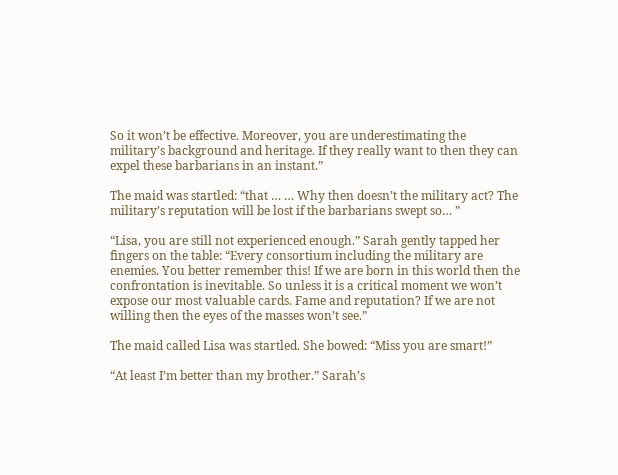So it won’t be effective. Moreover, you are underestimating the military’s background and heritage. If they really want to then they can expel these barbarians in an instant.”

The maid was startled: “that … … Why then doesn’t the military act? The military’s reputation will be lost if the barbarians swept so… ”

“Lisa, you are still not experienced enough.” Sarah gently tapped her fingers on the table: “Every consortium including the military are enemies. You better remember this! If we are born in this world then the confrontation is inevitable. So unless it is a critical moment we won’t expose our most valuable cards. Fame and reputation? If we are not willing then the eyes of the masses won’t see.”

The maid called Lisa was startled. She bowed: “Miss you are smart!”

“At least I’m better than my brother.” Sarah’s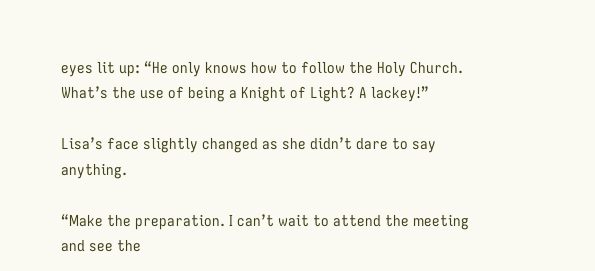eyes lit up: “He only knows how to follow the Holy Church. What’s the use of being a Knight of Light? A lackey!”

Lisa’s face slightly changed as she didn’t dare to say anything.

“Make the preparation. I can’t wait to attend the meeting and see the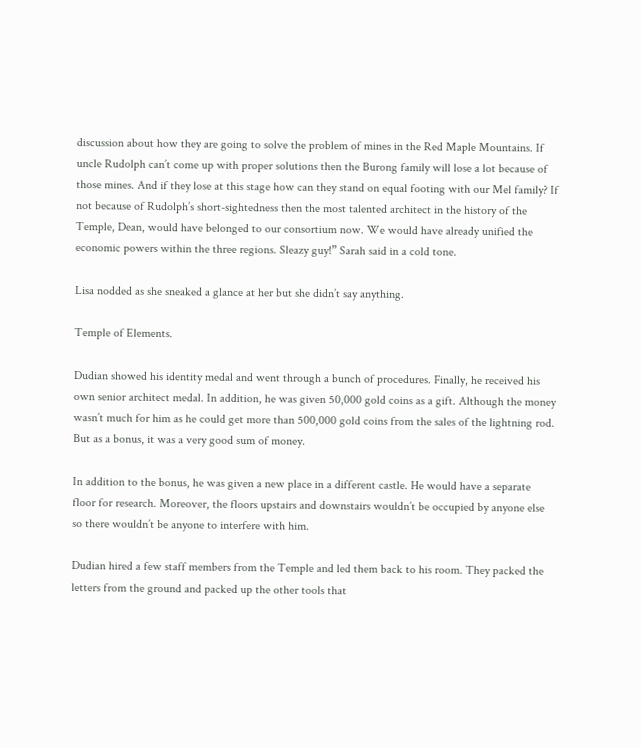discussion about how they are going to solve the problem of mines in the Red Maple Mountains. If uncle Rudolph can’t come up with proper solutions then the Burong family will lose a lot because of those mines. And if they lose at this stage how can they stand on equal footing with our Mel family? If not because of Rudolph’s short-sightedness then the most talented architect in the history of the Temple, Dean, would have belonged to our consortium now. We would have already unified the economic powers within the three regions. Sleazy guy!” Sarah said in a cold tone.

Lisa nodded as she sneaked a glance at her but she didn’t say anything.

Temple of Elements.

Dudian showed his identity medal and went through a bunch of procedures. Finally, he received his own senior architect medal. In addition, he was given 50,000 gold coins as a gift. Although the money wasn’t much for him as he could get more than 500,000 gold coins from the sales of the lightning rod. But as a bonus, it was a very good sum of money.

In addition to the bonus, he was given a new place in a different castle. He would have a separate floor for research. Moreover, the floors upstairs and downstairs wouldn’t be occupied by anyone else so there wouldn’t be anyone to interfere with him.

Dudian hired a few staff members from the Temple and led them back to his room. They packed the letters from the ground and packed up the other tools that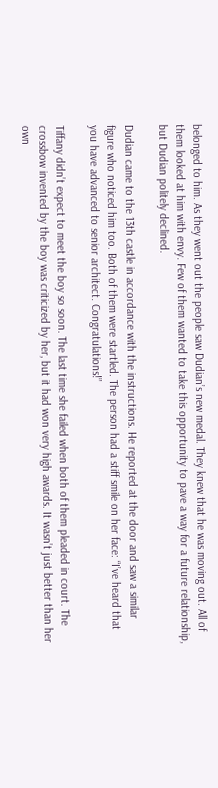belonged to him. As they went out the people saw Dudian’s new medal. They knew that he was moving out. All of them looked at him with envy. Few of them wanted to take this opportunity to pave a way for a future relationship, but Dudian politely declined.

Dudian came to the 13th castle in accordance with the instructions. He reported at the door and saw a similar figure who noticed him too. Both of them were startled. The person had a stiff smile on her face: “I’ve heard that you have advanced to senior architect. Congratulations!”

Tiffany didn’t expect to meet the boy so soon. The last time she failed when both of them pleaded in court. The crossbow invented by the boy was criticized by her, but it had won very high awards. It wasn’t just better than her own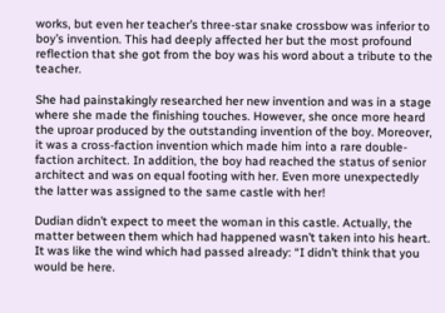works, but even her teacher’s three-star snake crossbow was inferior to boy’s invention. This had deeply affected her but the most profound reflection that she got from the boy was his word about a tribute to the teacher.

She had painstakingly researched her new invention and was in a stage where she made the finishing touches. However, she once more heard the uproar produced by the outstanding invention of the boy. Moreover, it was a cross-faction invention which made him into a rare double-faction architect. In addition, the boy had reached the status of senior architect and was on equal footing with her. Even more unexpectedly the latter was assigned to the same castle with her!

Dudian didn’t expect to meet the woman in this castle. Actually, the matter between them which had happened wasn’t taken into his heart. It was like the wind which had passed already: “I didn’t think that you would be here.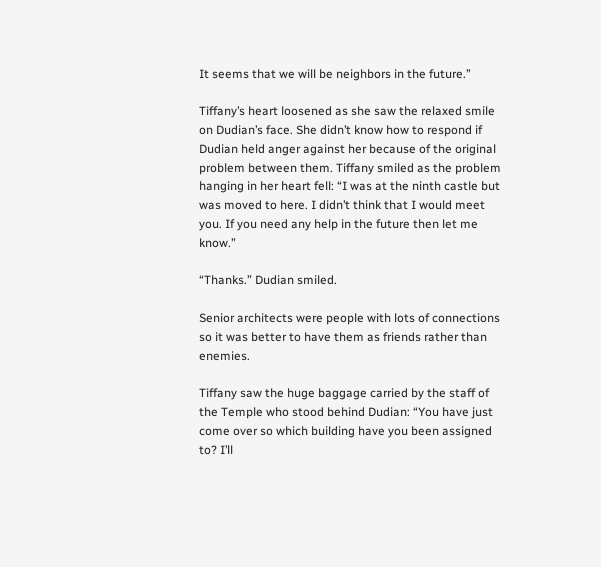It seems that we will be neighbors in the future.”

Tiffany’s heart loosened as she saw the relaxed smile on Dudian’s face. She didn’t know how to respond if Dudian held anger against her because of the original problem between them. Tiffany smiled as the problem hanging in her heart fell: “I was at the ninth castle but was moved to here. I didn’t think that I would meet you. If you need any help in the future then let me know.”

“Thanks.” Dudian smiled.

Senior architects were people with lots of connections so it was better to have them as friends rather than enemies.

Tiffany saw the huge baggage carried by the staff of the Temple who stood behind Dudian: “You have just come over so which building have you been assigned to? I’ll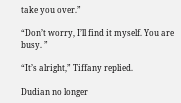take you over.”

“Don’t worry, I’ll find it myself. You are busy. ”

“It’s alright,” Tiffany replied.

Dudian no longer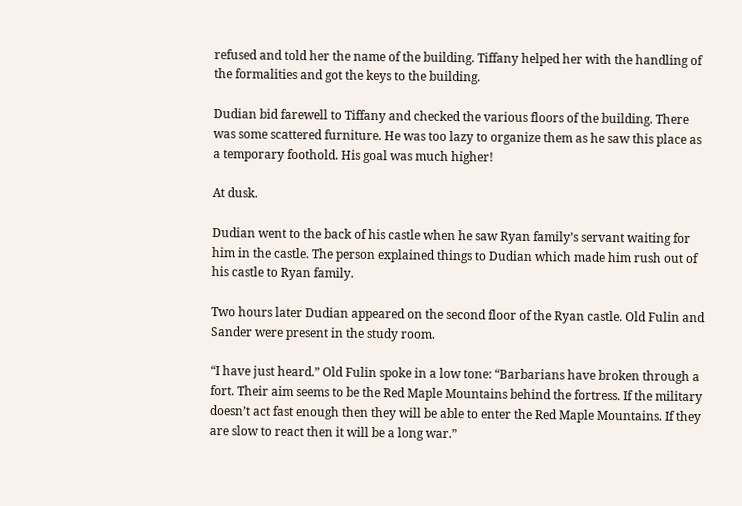refused and told her the name of the building. Tiffany helped her with the handling of the formalities and got the keys to the building.

Dudian bid farewell to Tiffany and checked the various floors of the building. There was some scattered furniture. He was too lazy to organize them as he saw this place as a temporary foothold. His goal was much higher!

At dusk.

Dudian went to the back of his castle when he saw Ryan family’s servant waiting for him in the castle. The person explained things to Dudian which made him rush out of his castle to Ryan family.

Two hours later Dudian appeared on the second floor of the Ryan castle. Old Fulin and Sander were present in the study room.

“I have just heard.” Old Fulin spoke in a low tone: “Barbarians have broken through a fort. Their aim seems to be the Red Maple Mountains behind the fortress. If the military doesn’t act fast enough then they will be able to enter the Red Maple Mountains. If they are slow to react then it will be a long war.”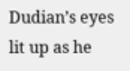Dudian’s eyes lit up as he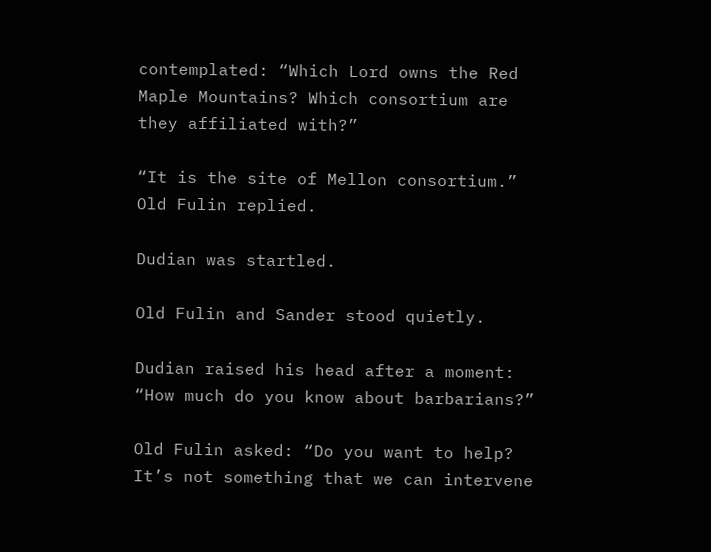contemplated: “Which Lord owns the Red Maple Mountains? Which consortium are they affiliated with?”

“It is the site of Mellon consortium.” Old Fulin replied.

Dudian was startled.

Old Fulin and Sander stood quietly.

Dudian raised his head after a moment: “How much do you know about barbarians?”

Old Fulin asked: “Do you want to help? It’s not something that we can intervene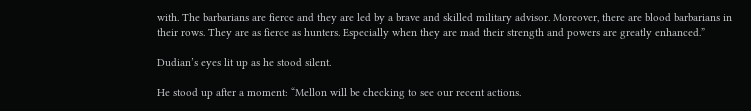with. The barbarians are fierce and they are led by a brave and skilled military advisor. Moreover, there are blood barbarians in their rows. They are as fierce as hunters. Especially when they are mad their strength and powers are greatly enhanced.”

Dudian’s eyes lit up as he stood silent.

He stood up after a moment: “Mellon will be checking to see our recent actions.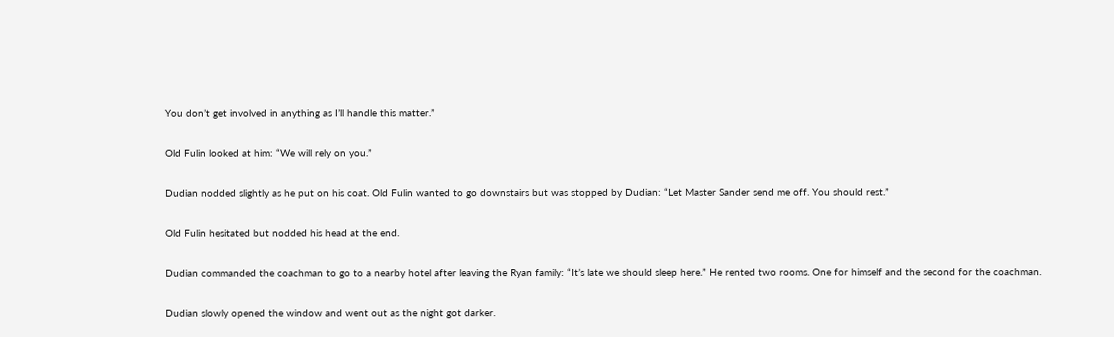You don’t get involved in anything as I’ll handle this matter.”

Old Fulin looked at him: “We will rely on you.”

Dudian nodded slightly as he put on his coat. Old Fulin wanted to go downstairs but was stopped by Dudian: “Let Master Sander send me off. You should rest.”

Old Fulin hesitated but nodded his head at the end.

Dudian commanded the coachman to go to a nearby hotel after leaving the Ryan family: “It’s late we should sleep here.” He rented two rooms. One for himself and the second for the coachman.

Dudian slowly opened the window and went out as the night got darker.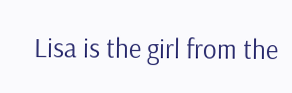Lisa is the girl from the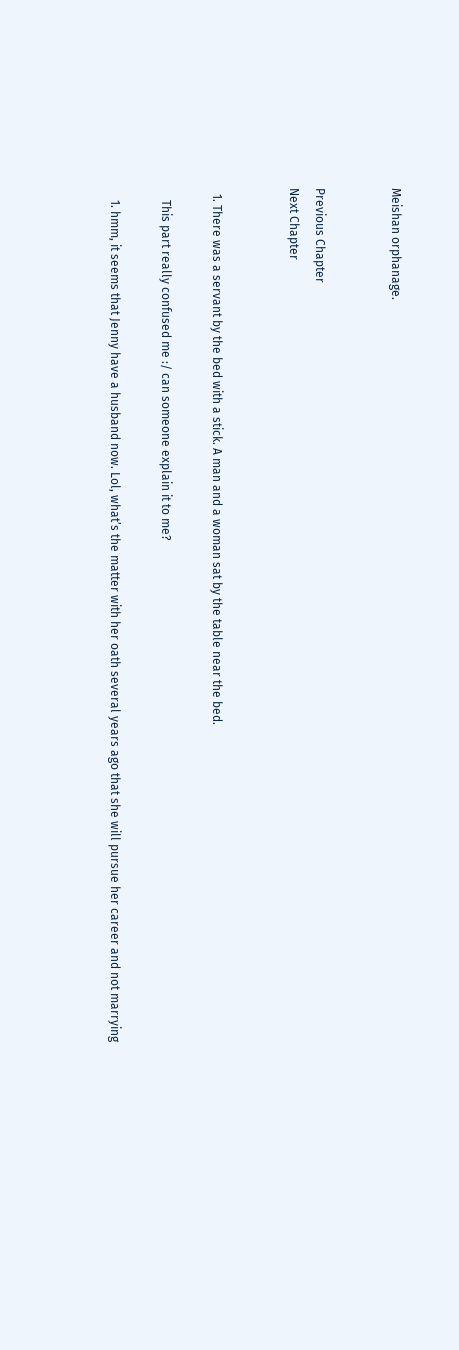Meishan orphanage.


Previous Chapter
Next Chapter


  1. There was a servant by the bed with a stick. A man and a woman sat by the table near the bed.

    This part really confused me :/ can someone explain it to me?

    1. hmm, it seems that Jenny have a husband now. Lol, what’s the matter with her oath several years ago that she will pursue her career and not marrying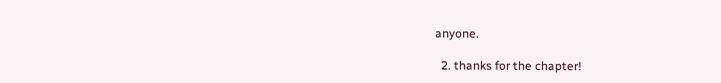anyone.

  2. thanks for the chapter!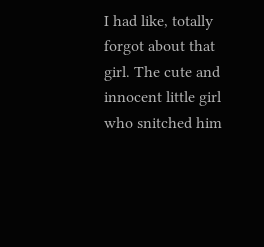I had like, totally forgot about that girl. The cute and innocent little girl who snitched him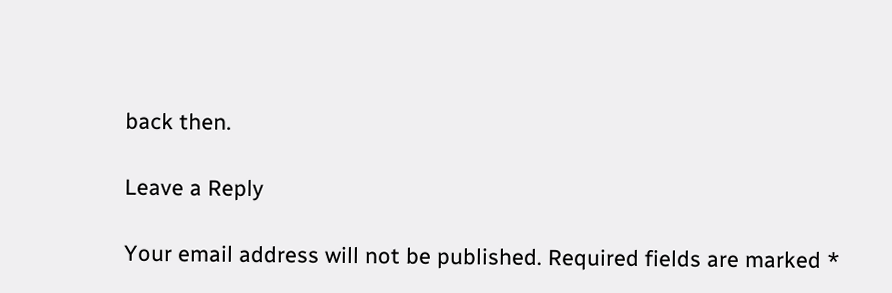back then.

Leave a Reply

Your email address will not be published. Required fields are marked *